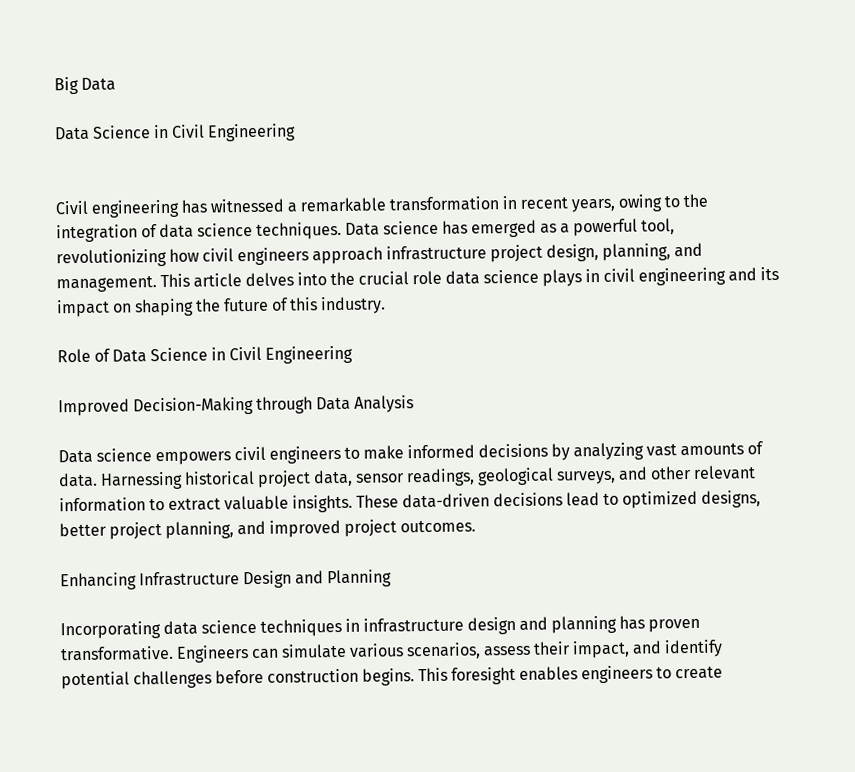Big Data

Data Science in Civil Engineering


Civil engineering has witnessed a remarkable transformation in recent years, owing to the integration of data science techniques. Data science has emerged as a powerful tool, revolutionizing how civil engineers approach infrastructure project design, planning, and management. This article delves into the crucial role data science plays in civil engineering and its impact on shaping the future of this industry.

Role of Data Science in Civil Engineering

Improved Decision-Making through Data Analysis

Data science empowers civil engineers to make informed decisions by analyzing vast amounts of data. Harnessing historical project data, sensor readings, geological surveys, and other relevant information to extract valuable insights. These data-driven decisions lead to optimized designs, better project planning, and improved project outcomes.

Enhancing Infrastructure Design and Planning

Incorporating data science techniques in infrastructure design and planning has proven transformative. Engineers can simulate various scenarios, assess their impact, and identify potential challenges before construction begins. This foresight enables engineers to create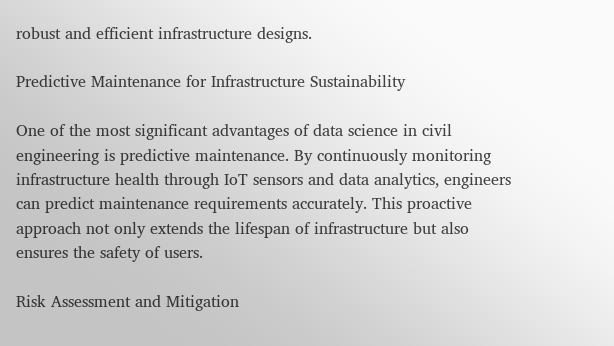robust and efficient infrastructure designs.

Predictive Maintenance for Infrastructure Sustainability

One of the most significant advantages of data science in civil engineering is predictive maintenance. By continuously monitoring infrastructure health through IoT sensors and data analytics, engineers can predict maintenance requirements accurately. This proactive approach not only extends the lifespan of infrastructure but also ensures the safety of users.

Risk Assessment and Mitigation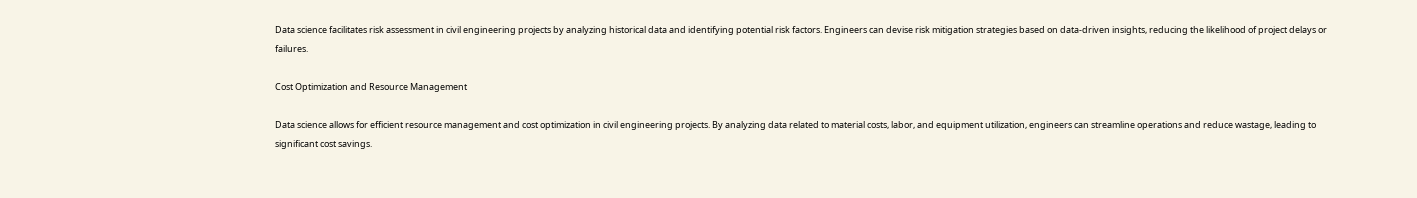Data science facilitates risk assessment in civil engineering projects by analyzing historical data and identifying potential risk factors. Engineers can devise risk mitigation strategies based on data-driven insights, reducing the likelihood of project delays or failures.

Cost Optimization and Resource Management

Data science allows for efficient resource management and cost optimization in civil engineering projects. By analyzing data related to material costs, labor, and equipment utilization, engineers can streamline operations and reduce wastage, leading to significant cost savings.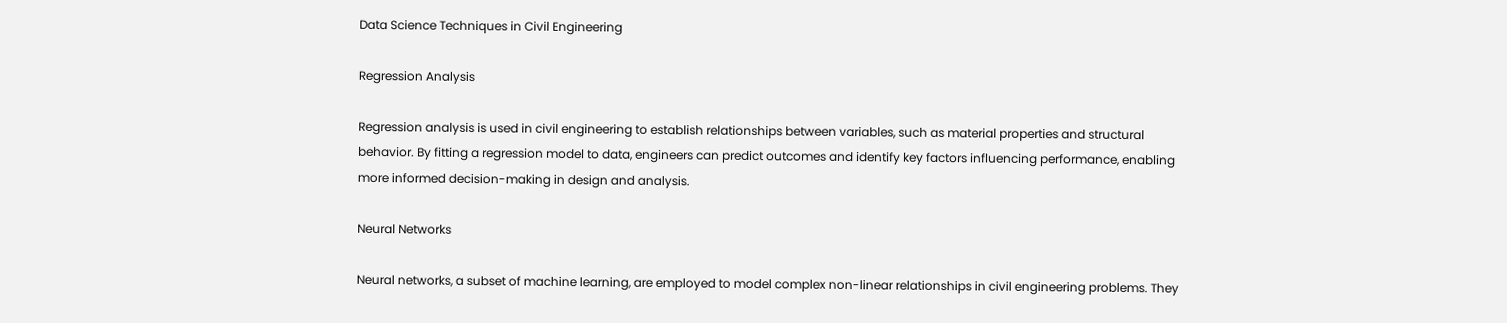Data Science Techniques in Civil Engineering

Regression Analysis

Regression analysis is used in civil engineering to establish relationships between variables, such as material properties and structural behavior. By fitting a regression model to data, engineers can predict outcomes and identify key factors influencing performance, enabling more informed decision-making in design and analysis.

Neural Networks

Neural networks, a subset of machine learning, are employed to model complex non-linear relationships in civil engineering problems. They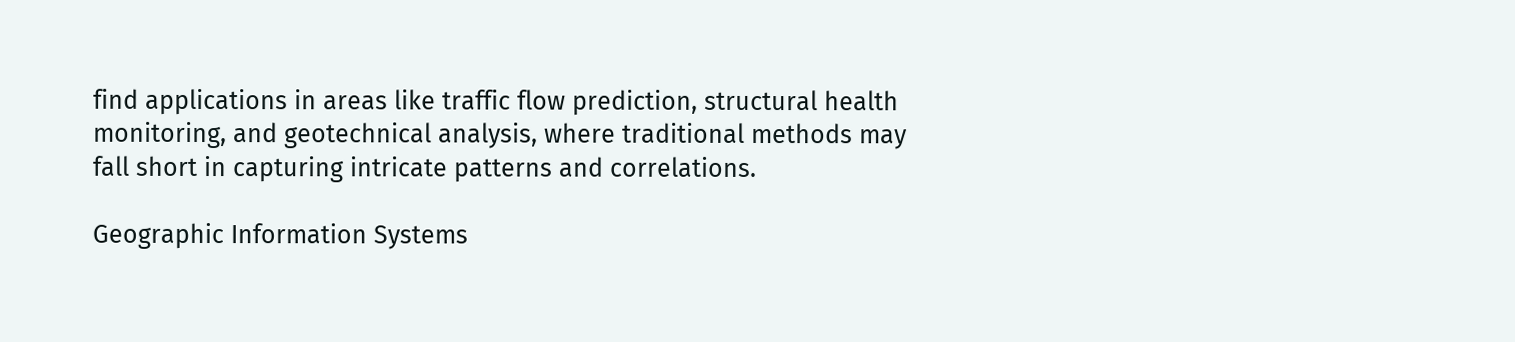find applications in areas like traffic flow prediction, structural health monitoring, and geotechnical analysis, where traditional methods may fall short in capturing intricate patterns and correlations.

Geographic Information Systems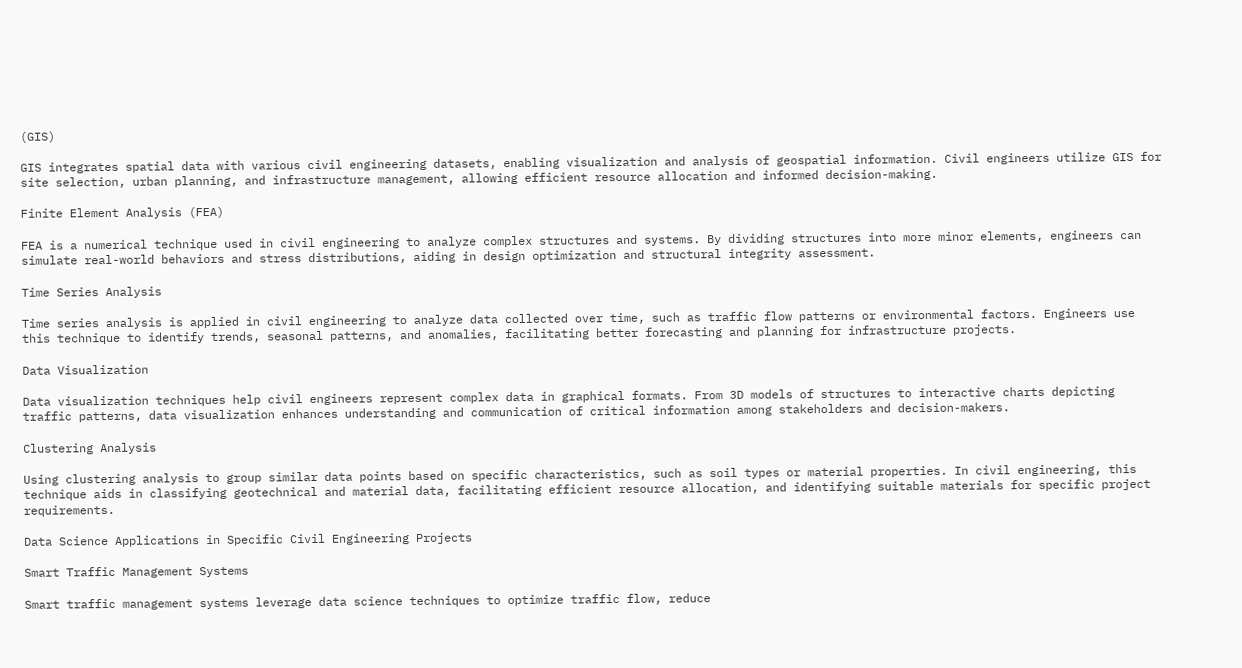(GIS)

GIS integrates spatial data with various civil engineering datasets, enabling visualization and analysis of geospatial information. Civil engineers utilize GIS for site selection, urban planning, and infrastructure management, allowing efficient resource allocation and informed decision-making.

Finite Element Analysis (FEA)

FEA is a numerical technique used in civil engineering to analyze complex structures and systems. By dividing structures into more minor elements, engineers can simulate real-world behaviors and stress distributions, aiding in design optimization and structural integrity assessment.

Time Series Analysis

Time series analysis is applied in civil engineering to analyze data collected over time, such as traffic flow patterns or environmental factors. Engineers use this technique to identify trends, seasonal patterns, and anomalies, facilitating better forecasting and planning for infrastructure projects.

Data Visualization

Data visualization techniques help civil engineers represent complex data in graphical formats. From 3D models of structures to interactive charts depicting traffic patterns, data visualization enhances understanding and communication of critical information among stakeholders and decision-makers.

Clustering Analysis

Using clustering analysis to group similar data points based on specific characteristics, such as soil types or material properties. In civil engineering, this technique aids in classifying geotechnical and material data, facilitating efficient resource allocation, and identifying suitable materials for specific project requirements.

Data Science Applications in Specific Civil Engineering Projects

Smart Traffic Management Systems

Smart traffic management systems leverage data science techniques to optimize traffic flow, reduce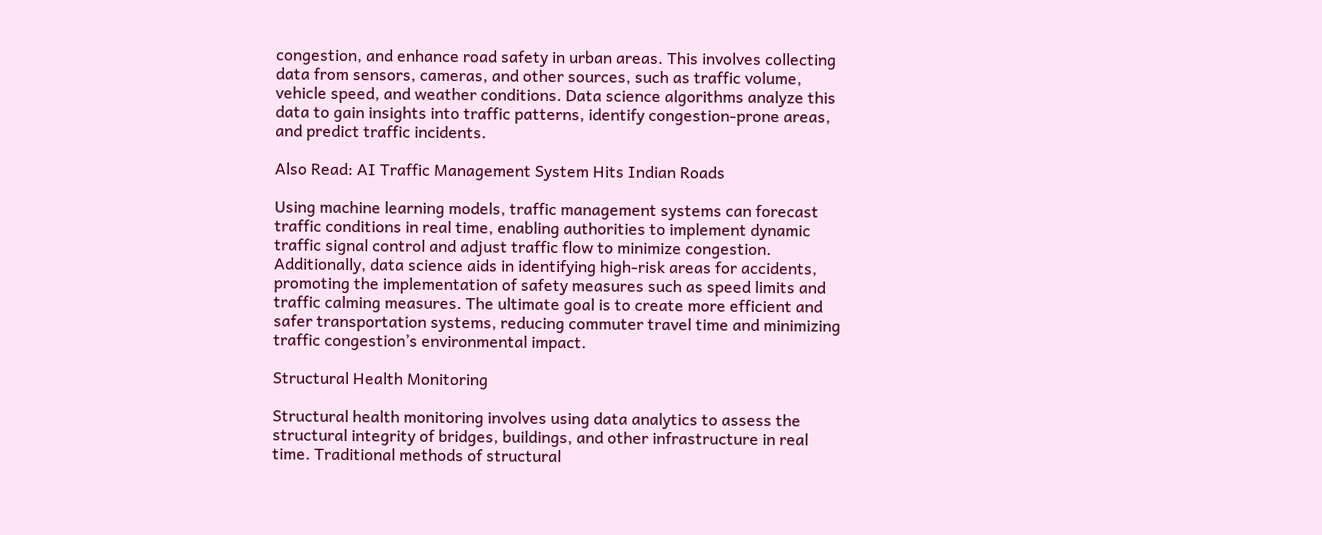congestion, and enhance road safety in urban areas. This involves collecting data from sensors, cameras, and other sources, such as traffic volume, vehicle speed, and weather conditions. Data science algorithms analyze this data to gain insights into traffic patterns, identify congestion-prone areas, and predict traffic incidents.

Also Read: AI Traffic Management System Hits Indian Roads

Using machine learning models, traffic management systems can forecast traffic conditions in real time, enabling authorities to implement dynamic traffic signal control and adjust traffic flow to minimize congestion. Additionally, data science aids in identifying high-risk areas for accidents, promoting the implementation of safety measures such as speed limits and traffic calming measures. The ultimate goal is to create more efficient and safer transportation systems, reducing commuter travel time and minimizing traffic congestion’s environmental impact.

Structural Health Monitoring

Structural health monitoring involves using data analytics to assess the structural integrity of bridges, buildings, and other infrastructure in real time. Traditional methods of structural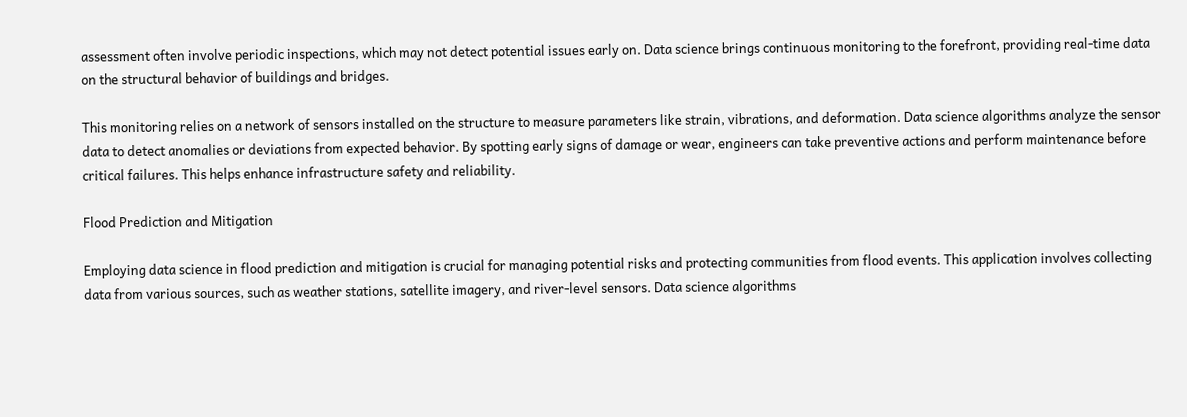assessment often involve periodic inspections, which may not detect potential issues early on. Data science brings continuous monitoring to the forefront, providing real-time data on the structural behavior of buildings and bridges.

This monitoring relies on a network of sensors installed on the structure to measure parameters like strain, vibrations, and deformation. Data science algorithms analyze the sensor data to detect anomalies or deviations from expected behavior. By spotting early signs of damage or wear, engineers can take preventive actions and perform maintenance before critical failures. This helps enhance infrastructure safety and reliability.

Flood Prediction and Mitigation

Employing data science in flood prediction and mitigation is crucial for managing potential risks and protecting communities from flood events. This application involves collecting data from various sources, such as weather stations, satellite imagery, and river-level sensors. Data science algorithms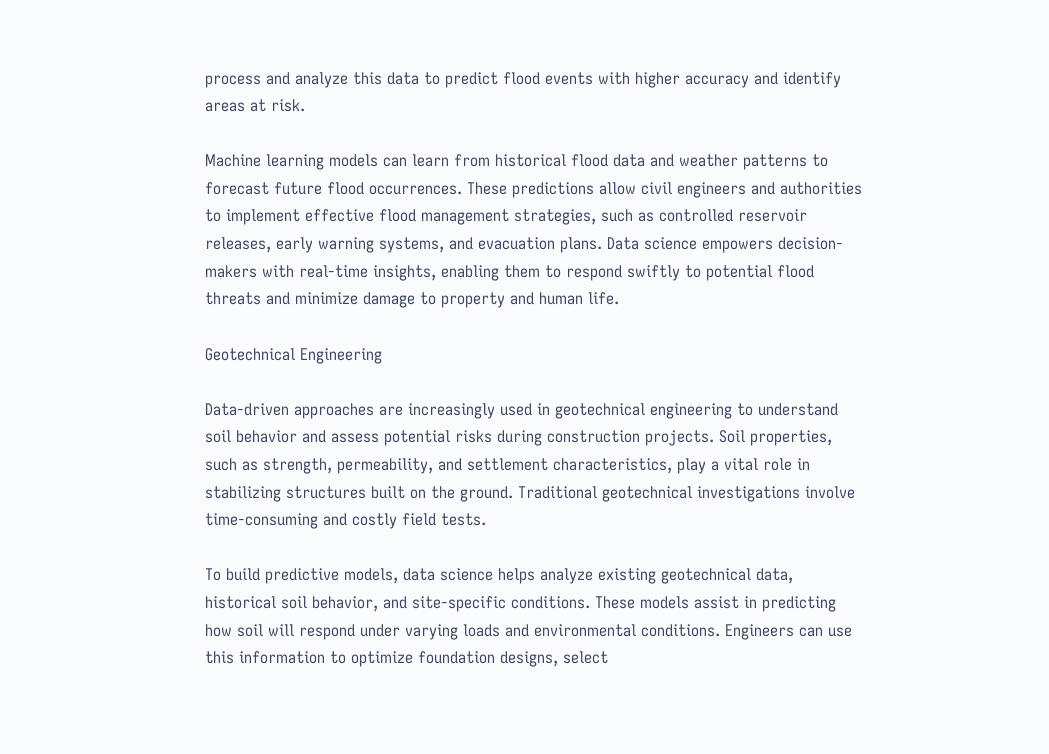process and analyze this data to predict flood events with higher accuracy and identify areas at risk.

Machine learning models can learn from historical flood data and weather patterns to forecast future flood occurrences. These predictions allow civil engineers and authorities to implement effective flood management strategies, such as controlled reservoir releases, early warning systems, and evacuation plans. Data science empowers decision-makers with real-time insights, enabling them to respond swiftly to potential flood threats and minimize damage to property and human life.

Geotechnical Engineering

Data-driven approaches are increasingly used in geotechnical engineering to understand soil behavior and assess potential risks during construction projects. Soil properties, such as strength, permeability, and settlement characteristics, play a vital role in stabilizing structures built on the ground. Traditional geotechnical investigations involve time-consuming and costly field tests.

To build predictive models, data science helps analyze existing geotechnical data, historical soil behavior, and site-specific conditions. These models assist in predicting how soil will respond under varying loads and environmental conditions. Engineers can use this information to optimize foundation designs, select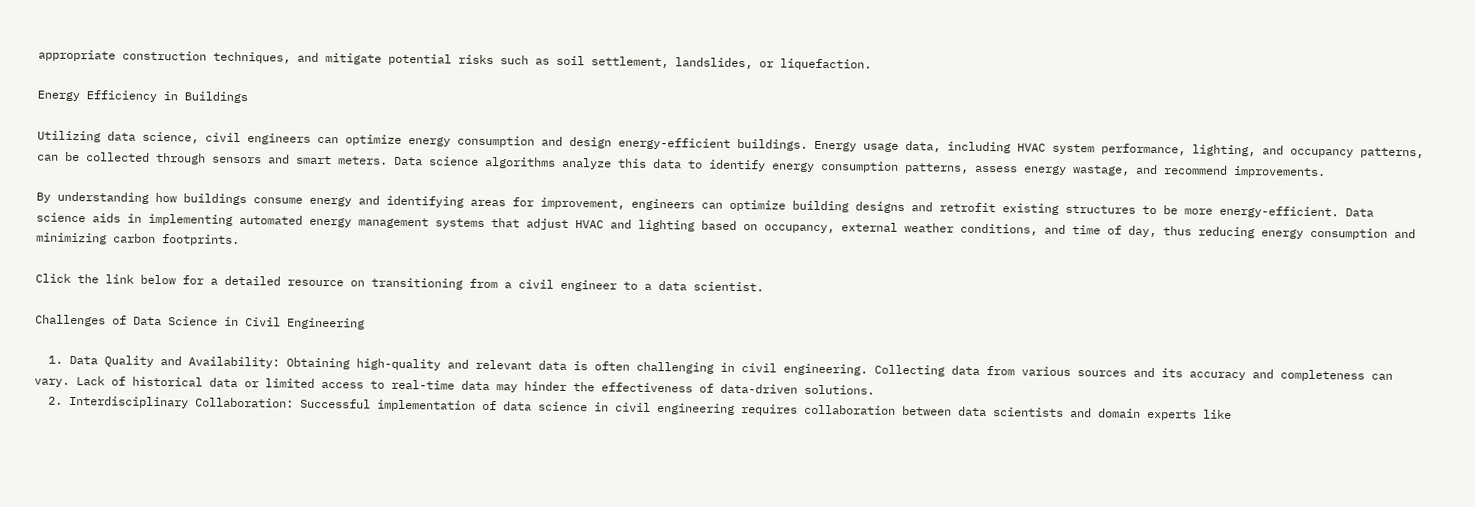appropriate construction techniques, and mitigate potential risks such as soil settlement, landslides, or liquefaction.

Energy Efficiency in Buildings

Utilizing data science, civil engineers can optimize energy consumption and design energy-efficient buildings. Energy usage data, including HVAC system performance, lighting, and occupancy patterns, can be collected through sensors and smart meters. Data science algorithms analyze this data to identify energy consumption patterns, assess energy wastage, and recommend improvements.

By understanding how buildings consume energy and identifying areas for improvement, engineers can optimize building designs and retrofit existing structures to be more energy-efficient. Data science aids in implementing automated energy management systems that adjust HVAC and lighting based on occupancy, external weather conditions, and time of day, thus reducing energy consumption and minimizing carbon footprints.

Click the link below for a detailed resource on transitioning from a civil engineer to a data scientist.

Challenges of Data Science in Civil Engineering

  1. Data Quality and Availability: Obtaining high-quality and relevant data is often challenging in civil engineering. Collecting data from various sources and its accuracy and completeness can vary. Lack of historical data or limited access to real-time data may hinder the effectiveness of data-driven solutions.
  2. Interdisciplinary Collaboration: Successful implementation of data science in civil engineering requires collaboration between data scientists and domain experts like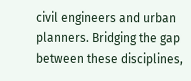civil engineers and urban planners. Bridging the gap between these disciplines,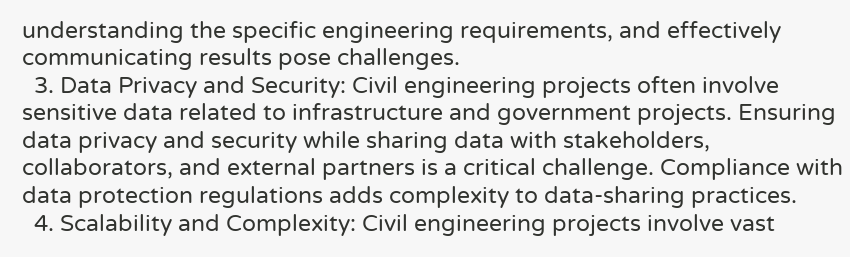understanding the specific engineering requirements, and effectively communicating results pose challenges.
  3. Data Privacy and Security: Civil engineering projects often involve sensitive data related to infrastructure and government projects. Ensuring data privacy and security while sharing data with stakeholders, collaborators, and external partners is a critical challenge. Compliance with data protection regulations adds complexity to data-sharing practices.
  4. Scalability and Complexity: Civil engineering projects involve vast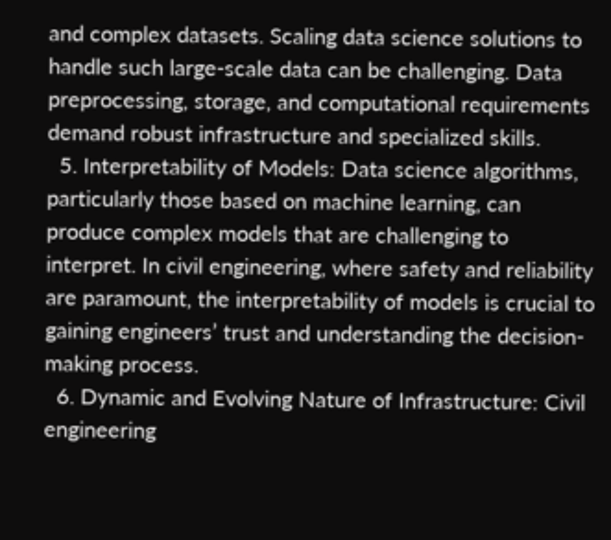and complex datasets. Scaling data science solutions to handle such large-scale data can be challenging. Data preprocessing, storage, and computational requirements demand robust infrastructure and specialized skills.
  5. Interpretability of Models: Data science algorithms, particularly those based on machine learning, can produce complex models that are challenging to interpret. In civil engineering, where safety and reliability are paramount, the interpretability of models is crucial to gaining engineers’ trust and understanding the decision-making process.
  6. Dynamic and Evolving Nature of Infrastructure: Civil engineering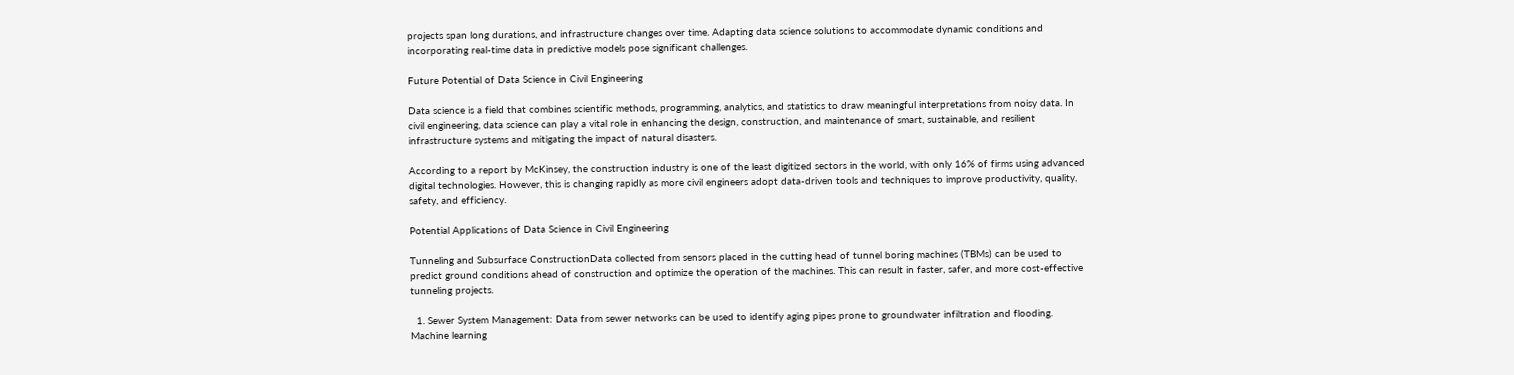projects span long durations, and infrastructure changes over time. Adapting data science solutions to accommodate dynamic conditions and incorporating real-time data in predictive models pose significant challenges.

Future Potential of Data Science in Civil Engineering

Data science is a field that combines scientific methods, programming, analytics, and statistics to draw meaningful interpretations from noisy data. In civil engineering, data science can play a vital role in enhancing the design, construction, and maintenance of smart, sustainable, and resilient infrastructure systems and mitigating the impact of natural disasters.

According to a report by McKinsey, the construction industry is one of the least digitized sectors in the world, with only 16% of firms using advanced digital technologies. However, this is changing rapidly as more civil engineers adopt data-driven tools and techniques to improve productivity, quality, safety, and efficiency.

Potential Applications of Data Science in Civil Engineering

Tunneling and Subsurface ConstructionData collected from sensors placed in the cutting head of tunnel boring machines (TBMs) can be used to predict ground conditions ahead of construction and optimize the operation of the machines. This can result in faster, safer, and more cost-effective tunneling projects.

  1. Sewer System Management: Data from sewer networks can be used to identify aging pipes prone to groundwater infiltration and flooding. Machine learning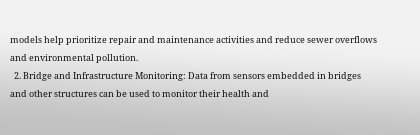models help prioritize repair and maintenance activities and reduce sewer overflows and environmental pollution.
  2. Bridge and Infrastructure Monitoring: Data from sensors embedded in bridges and other structures can be used to monitor their health and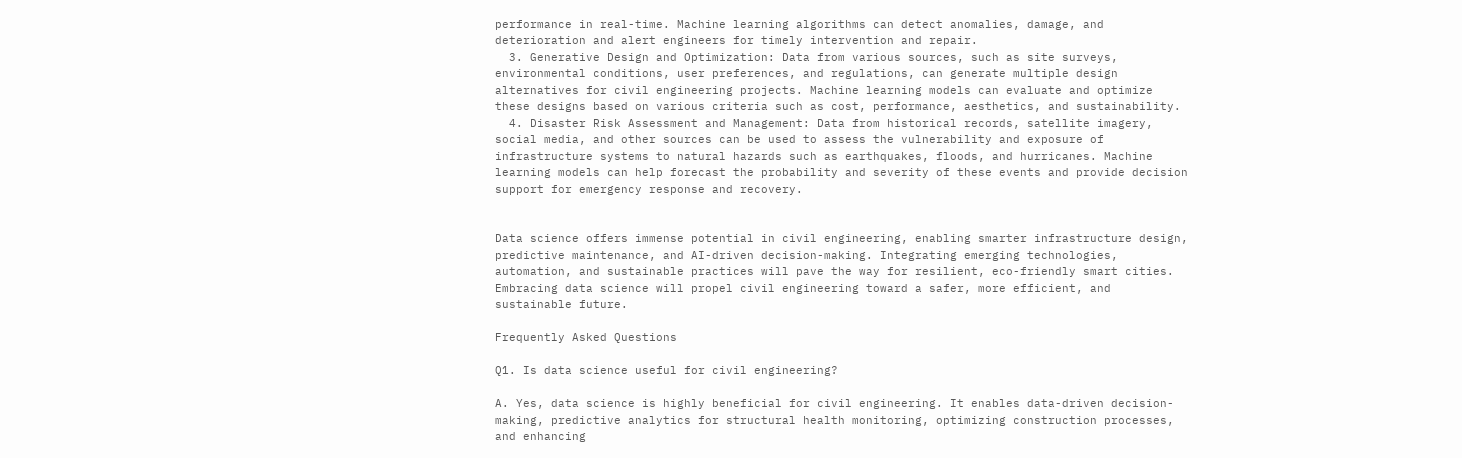performance in real-time. Machine learning algorithms can detect anomalies, damage, and deterioration and alert engineers for timely intervention and repair.
  3. Generative Design and Optimization: Data from various sources, such as site surveys, environmental conditions, user preferences, and regulations, can generate multiple design alternatives for civil engineering projects. Machine learning models can evaluate and optimize these designs based on various criteria such as cost, performance, aesthetics, and sustainability.
  4. Disaster Risk Assessment and Management: Data from historical records, satellite imagery, social media, and other sources can be used to assess the vulnerability and exposure of infrastructure systems to natural hazards such as earthquakes, floods, and hurricanes. Machine learning models can help forecast the probability and severity of these events and provide decision support for emergency response and recovery.


Data science offers immense potential in civil engineering, enabling smarter infrastructure design, predictive maintenance, and AI-driven decision-making. Integrating emerging technologies, automation, and sustainable practices will pave the way for resilient, eco-friendly smart cities. Embracing data science will propel civil engineering toward a safer, more efficient, and sustainable future.

Frequently Asked Questions

Q1. Is data science useful for civil engineering?

A. Yes, data science is highly beneficial for civil engineering. It enables data-driven decision-making, predictive analytics for structural health monitoring, optimizing construction processes, and enhancing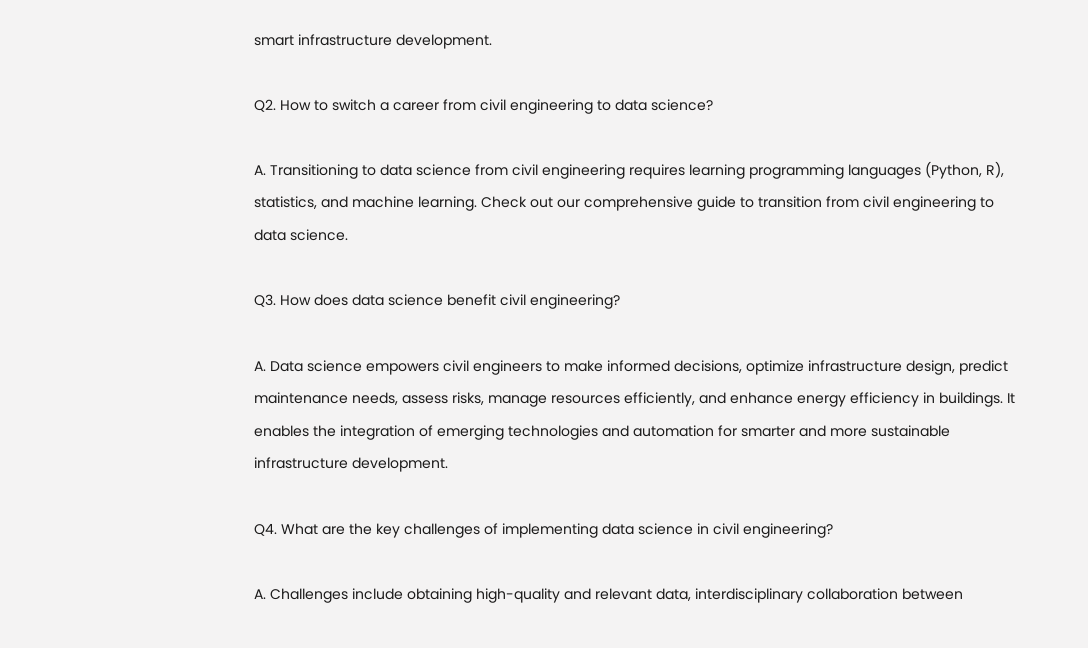smart infrastructure development.

Q2. How to switch a career from civil engineering to data science?

A. Transitioning to data science from civil engineering requires learning programming languages (Python, R), statistics, and machine learning. Check out our comprehensive guide to transition from civil engineering to data science.

Q3. How does data science benefit civil engineering?

A. Data science empowers civil engineers to make informed decisions, optimize infrastructure design, predict maintenance needs, assess risks, manage resources efficiently, and enhance energy efficiency in buildings. It enables the integration of emerging technologies and automation for smarter and more sustainable infrastructure development.

Q4. What are the key challenges of implementing data science in civil engineering?

A. Challenges include obtaining high-quality and relevant data, interdisciplinary collaboration between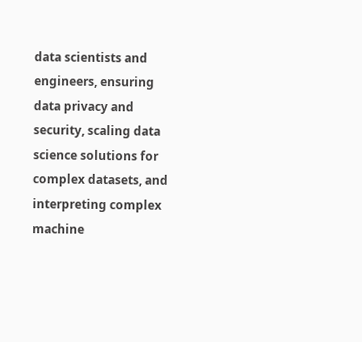data scientists and engineers, ensuring data privacy and security, scaling data science solutions for complex datasets, and interpreting complex machine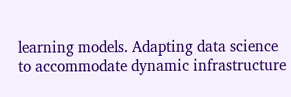learning models. Adapting data science to accommodate dynamic infrastructure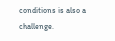conditions is also a challenge.